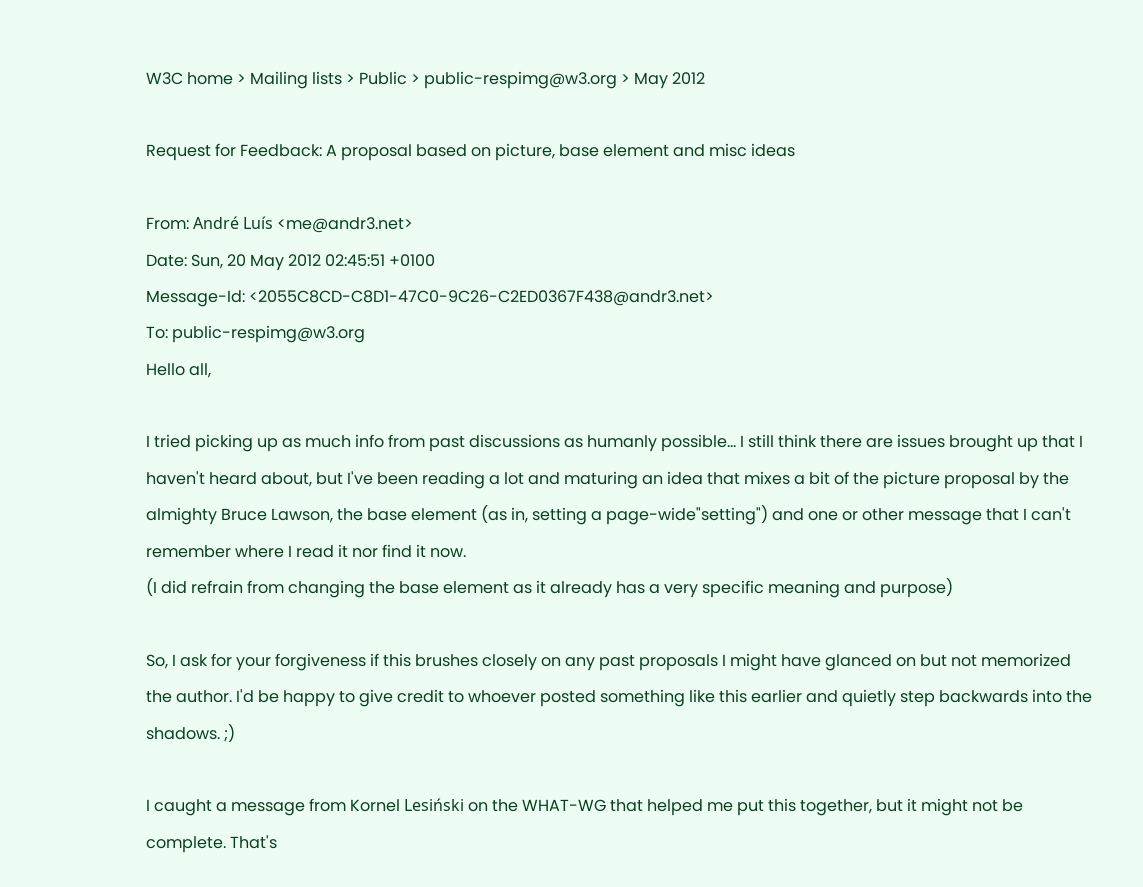W3C home > Mailing lists > Public > public-respimg@w3.org > May 2012

Request for Feedback: A proposal based on picture, base element and misc ideas

From: André Luís <me@andr3.net>
Date: Sun, 20 May 2012 02:45:51 +0100
Message-Id: <2055C8CD-C8D1-47C0-9C26-C2ED0367F438@andr3.net>
To: public-respimg@w3.org
Hello all,

I tried picking up as much info from past discussions as humanly possible... I still think there are issues brought up that I haven't heard about, but I've been reading a lot and maturing an idea that mixes a bit of the picture proposal by the almighty Bruce Lawson, the base element (as in, setting a page-wide"setting") and one or other message that I can't remember where I read it nor find it now.
(I did refrain from changing the base element as it already has a very specific meaning and purpose)

So, I ask for your forgiveness if this brushes closely on any past proposals I might have glanced on but not memorized the author. I'd be happy to give credit to whoever posted something like this earlier and quietly step backwards into the shadows. ;)

I caught a message from Kornel Lesiński on the WHAT-WG that helped me put this together, but it might not be complete. That's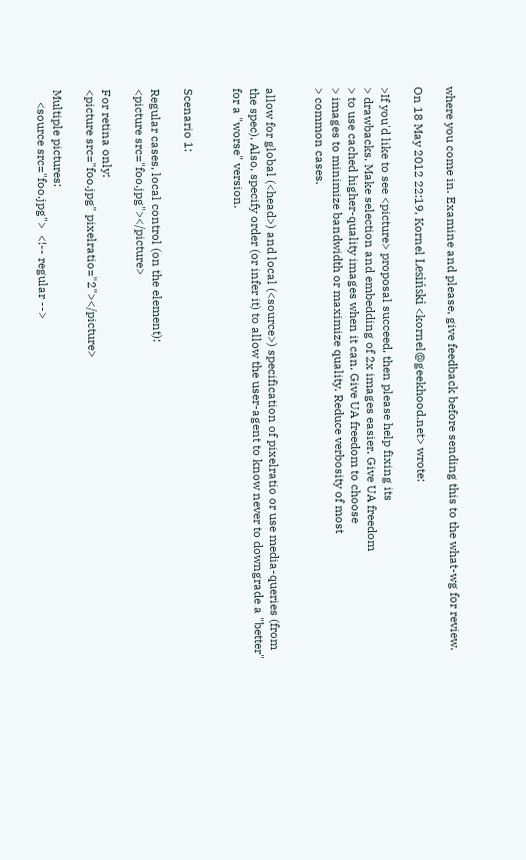where you come in. Examine and please, give feedback before sending this to the what-wg for review.

On 18 May 2012 22:19, Kornel Lesiński <kornel@geekhood.net> wrote:

>If you'd like to see <picture> proposal succeed, then please help fixing its
> drawbacks. Make selection and embedding of 2x images easier. Give UA freedom
> to use cached higher-quality images when it can. Give UA freedom to choose
> images to minimize bandwidth or maximize quality. Reduce verbosity of most
> common cases.


allow for global (<head>) and local (<source>) specification of pixelratio or use media-queries (from the spec). Also, specify order (or infer it) to allow the user-agent to know never to downgrade a "better" for a "worse" version.


Scenario 1:

Regular cases, local control (on the element):
<picture src="foo.jpg"></picture>

For retina only:
<picture src="foo.jpg" pixelratio="2"></picture>

Multiple pictures:
    <source src="foo.jpg">  <!-- regular -->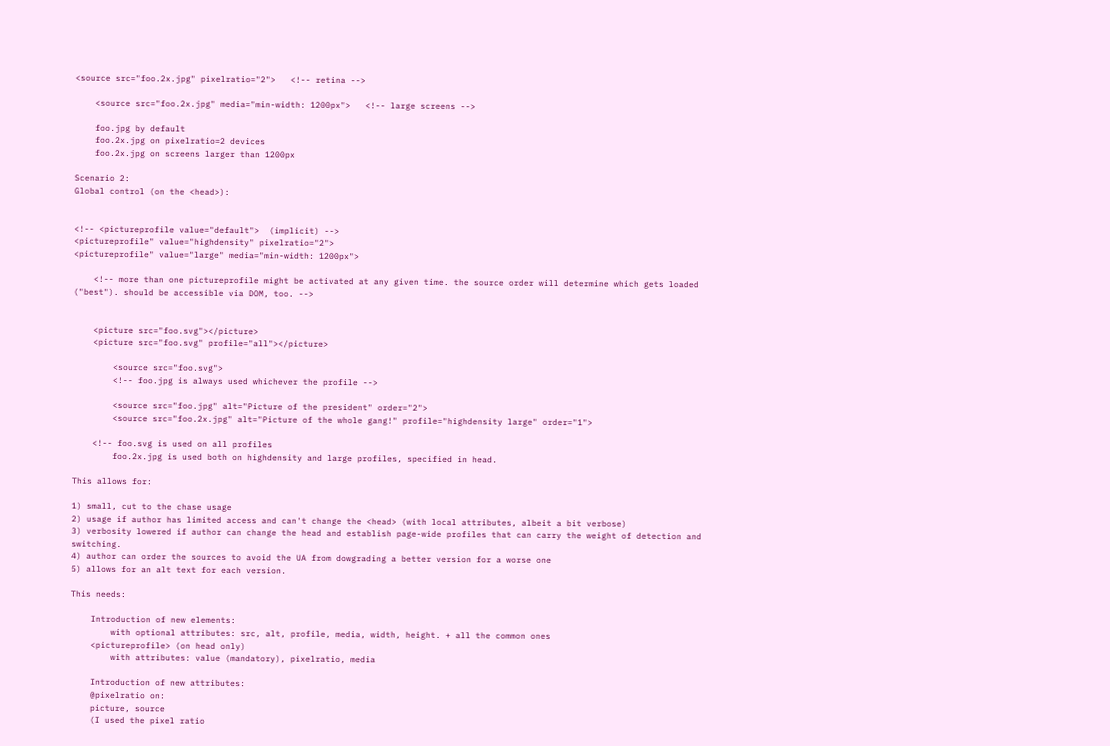<source src="foo.2x.jpg" pixelratio="2">   <!-- retina -->

    <source src="foo.2x.jpg" media="min-width: 1200px">   <!-- large screens -->

    foo.jpg by default
    foo.2x.jpg on pixelratio=2 devices
    foo.2x.jpg on screens larger than 1200px

Scenario 2:
Global control (on the <head>):


<!-- <pictureprofile value="default">  (implicit) -->
<pictureprofile" value="highdensity" pixelratio="2">
<pictureprofile" value="large" media="min-width: 1200px">

    <!-- more than one pictureprofile might be activated at any given time. the source order will determine which gets loaded ("best"). should be accessible via DOM, too. -->


    <picture src="foo.svg"></picture>
    <picture src="foo.svg" profile="all"></picture>

        <source src="foo.svg">
        <!-- foo.jpg is always used whichever the profile -->

        <source src="foo.jpg" alt="Picture of the president" order="2">
        <source src="foo.2x.jpg" alt="Picture of the whole gang!" profile="highdensity large" order="1">

    <!-- foo.svg is used on all profiles
        foo.2x.jpg is used both on highdensity and large profiles, specified in head.

This allows for:

1) small, cut to the chase usage
2) usage if author has limited access and can't change the <head> (with local attributes, albeit a bit verbose)
3) verbosity lowered if author can change the head and establish page-wide profiles that can carry the weight of detection and switching.
4) author can order the sources to avoid the UA from dowgrading a better version for a worse one
5) allows for an alt text for each version.

This needs:

    Introduction of new elements:
        with optional attributes: src, alt, profile, media, width, height. + all the common ones
    <pictureprofile> (on head only)
        with attributes: value (mandatory), pixelratio, media

    Introduction of new attributes:
    @pixelratio on:
    picture, source
    (I used the pixel ratio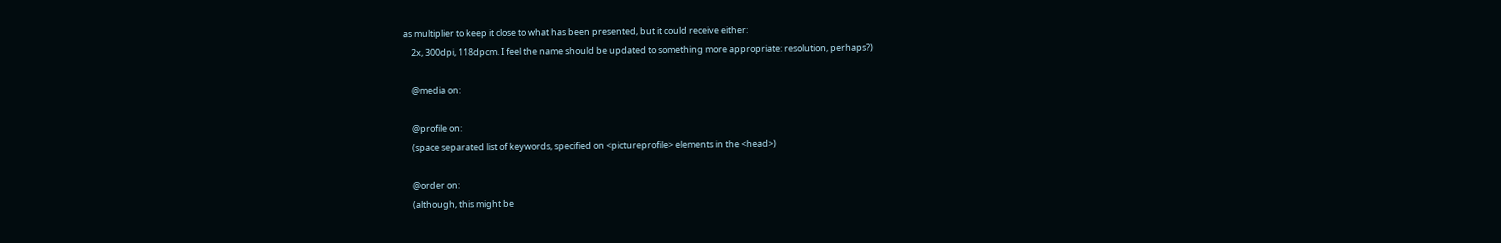as multiplier to keep it close to what has been presented, but it could receive either:
    2x, 300dpi, 118dpcm. I feel the name should be updated to something more appropriate: resolution, perhaps?)

    @media on:

    @profile on:
    (space separated list of keywords, specified on <pictureprofile> elements in the <head>)

    @order on:
    (although, this might be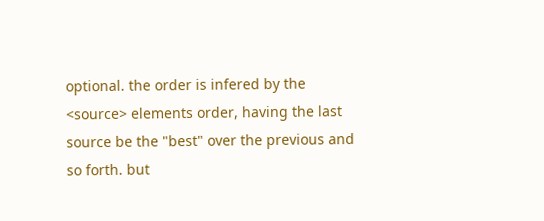optional. the order is infered by the <source> elements order, having the last source be the "best" over the previous and so forth. but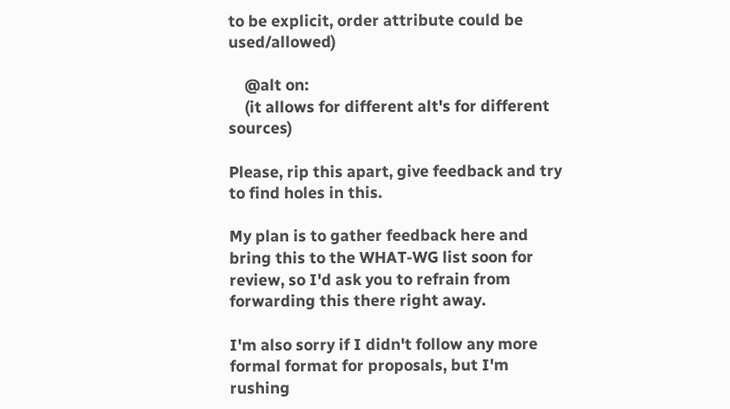to be explicit, order attribute could be used/allowed)

    @alt on:
    (it allows for different alt's for different sources)

Please, rip this apart, give feedback and try to find holes in this.

My plan is to gather feedback here and bring this to the WHAT-WG list soon for review, so I'd ask you to refrain from forwarding this there right away.

I'm also sorry if I didn't follow any more formal format for proposals, but I'm rushing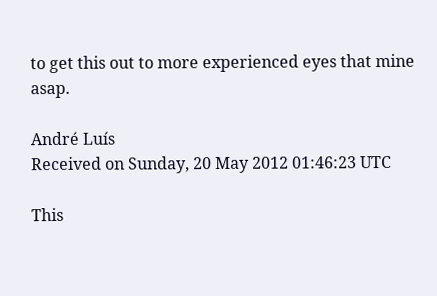to get this out to more experienced eyes that mine asap.

André Luís
Received on Sunday, 20 May 2012 01:46:23 UTC

This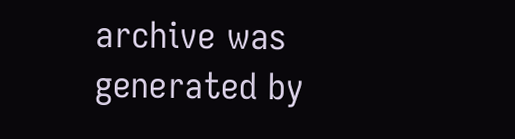archive was generated by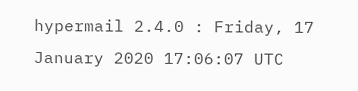hypermail 2.4.0 : Friday, 17 January 2020 17:06:07 UTC